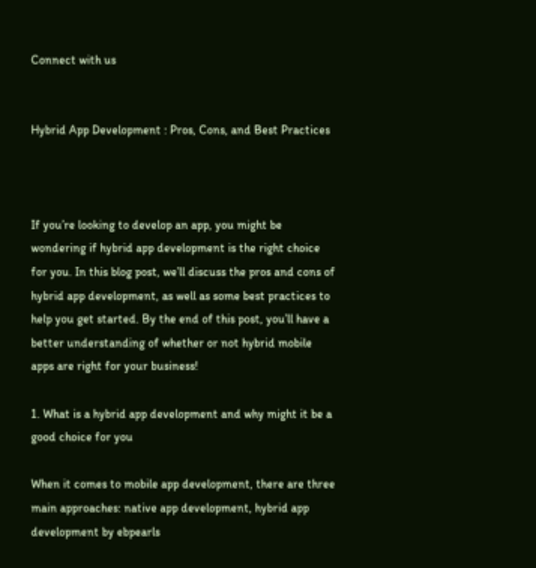Connect with us


Hybrid App Development : Pros, Cons, and Best Practices



If you’re looking to develop an app, you might be wondering if hybrid app development is the right choice for you. In this blog post, we’ll discuss the pros and cons of hybrid app development, as well as some best practices to help you get started. By the end of this post, you’ll have a better understanding of whether or not hybrid mobile apps are right for your business!

1. What is a hybrid app development and why might it be a good choice for you

When it comes to mobile app development, there are three main approaches: native app development, hybrid app development by ebpearls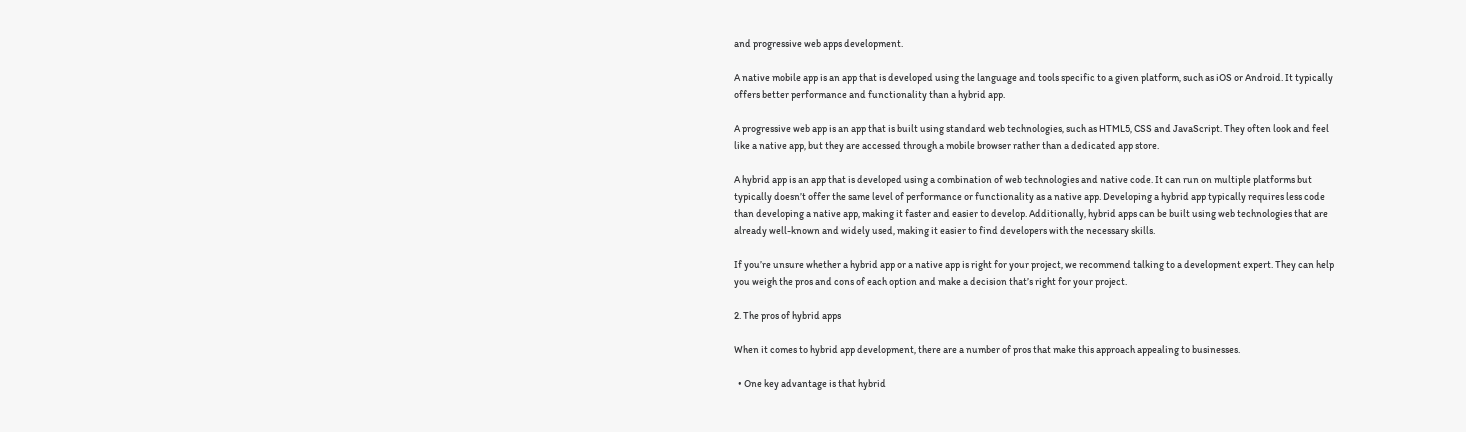and progressive web apps development.

A native mobile app is an app that is developed using the language and tools specific to a given platform, such as iOS or Android. It typically offers better performance and functionality than a hybrid app.

A progressive web app is an app that is built using standard web technologies, such as HTML5, CSS and JavaScript. They often look and feel like a native app, but they are accessed through a mobile browser rather than a dedicated app store.

A hybrid app is an app that is developed using a combination of web technologies and native code. It can run on multiple platforms but typically doesn’t offer the same level of performance or functionality as a native app. Developing a hybrid app typically requires less code than developing a native app, making it faster and easier to develop. Additionally, hybrid apps can be built using web technologies that are already well-known and widely used, making it easier to find developers with the necessary skills.

If you’re unsure whether a hybrid app or a native app is right for your project, we recommend talking to a development expert. They can help you weigh the pros and cons of each option and make a decision that’s right for your project.

2. The pros of hybrid apps

When it comes to hybrid app development, there are a number of pros that make this approach appealing to businesses.

  • One key advantage is that hybrid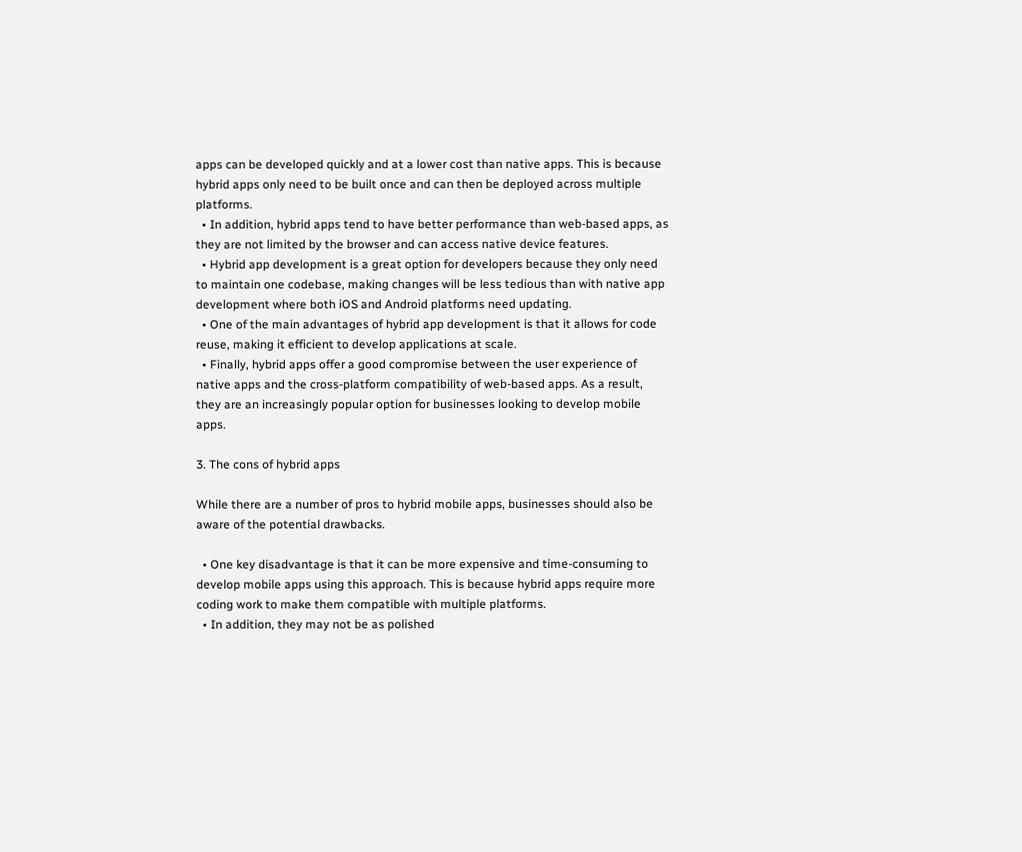apps can be developed quickly and at a lower cost than native apps. This is because hybrid apps only need to be built once and can then be deployed across multiple platforms.
  • In addition, hybrid apps tend to have better performance than web-based apps, as they are not limited by the browser and can access native device features.
  • Hybrid app development is a great option for developers because they only need to maintain one codebase, making changes will be less tedious than with native app development where both iOS and Android platforms need updating.
  • One of the main advantages of hybrid app development is that it allows for code reuse, making it efficient to develop applications at scale.
  • Finally, hybrid apps offer a good compromise between the user experience of native apps and the cross-platform compatibility of web-based apps. As a result, they are an increasingly popular option for businesses looking to develop mobile apps.

3. The cons of hybrid apps

While there are a number of pros to hybrid mobile apps, businesses should also be aware of the potential drawbacks.

  • One key disadvantage is that it can be more expensive and time-consuming to develop mobile apps using this approach. This is because hybrid apps require more coding work to make them compatible with multiple platforms.
  • In addition, they may not be as polished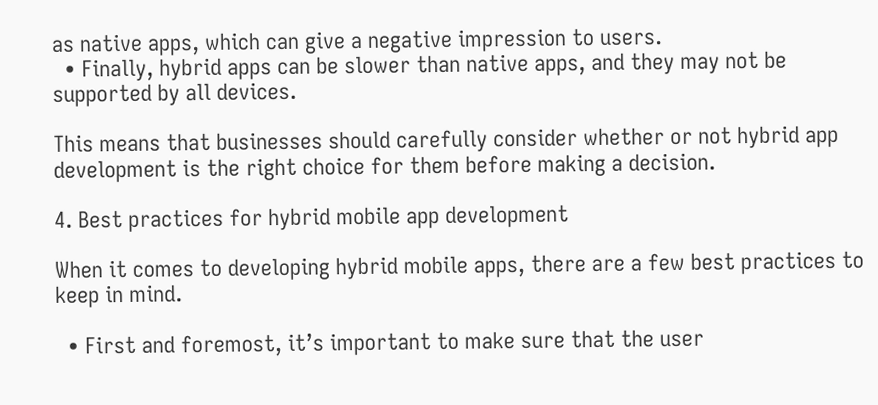as native apps, which can give a negative impression to users.
  • Finally, hybrid apps can be slower than native apps, and they may not be supported by all devices.

This means that businesses should carefully consider whether or not hybrid app development is the right choice for them before making a decision.

4. Best practices for hybrid mobile app development

When it comes to developing hybrid mobile apps, there are a few best practices to keep in mind.

  • First and foremost, it’s important to make sure that the user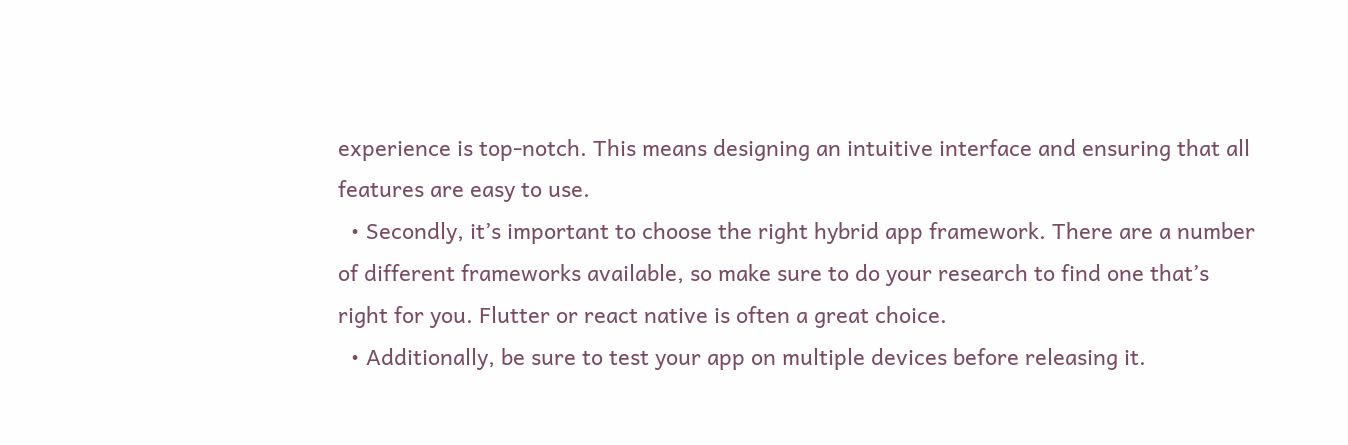experience is top-notch. This means designing an intuitive interface and ensuring that all features are easy to use.
  • Secondly, it’s important to choose the right hybrid app framework. There are a number of different frameworks available, so make sure to do your research to find one that’s right for you. Flutter or react native is often a great choice.
  • Additionally, be sure to test your app on multiple devices before releasing it.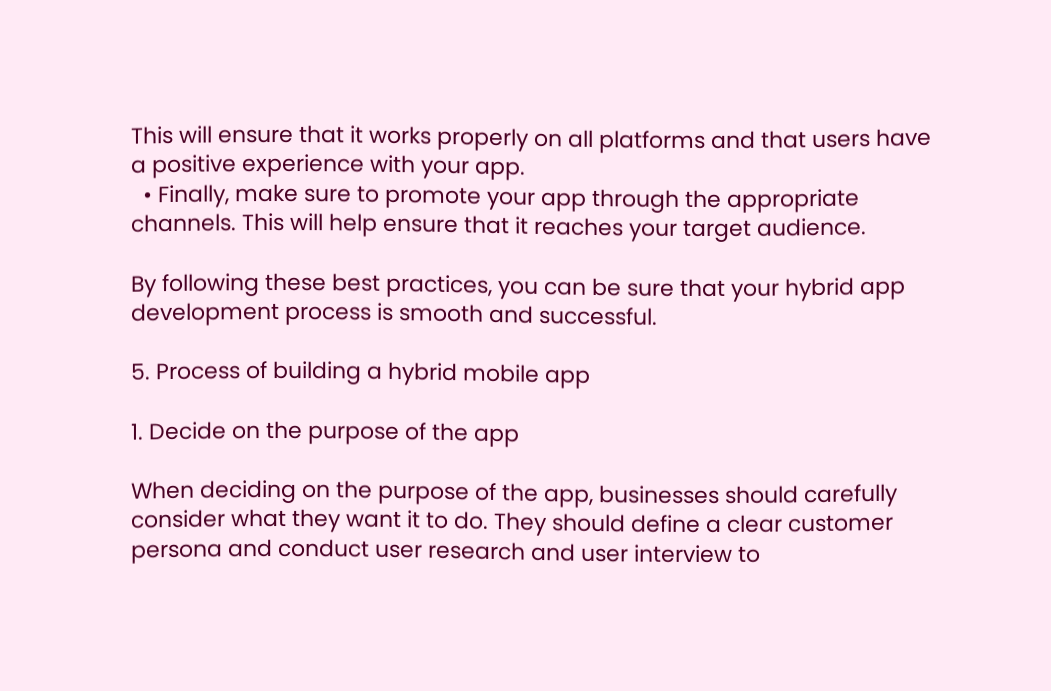This will ensure that it works properly on all platforms and that users have a positive experience with your app.
  • Finally, make sure to promote your app through the appropriate channels. This will help ensure that it reaches your target audience.

By following these best practices, you can be sure that your hybrid app development process is smooth and successful.

5. Process of building a hybrid mobile app

1. Decide on the purpose of the app

When deciding on the purpose of the app, businesses should carefully consider what they want it to do. They should define a clear customer persona and conduct user research and user interview to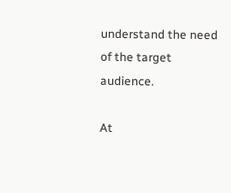understand the need of the target audience.

At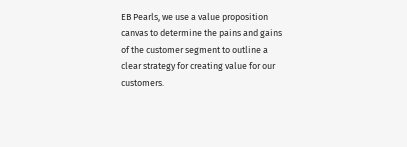EB Pearls, we use a value proposition canvas to determine the pains and gains of the customer segment to outline a clear strategy for creating value for our customers.